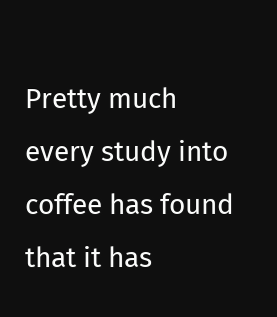Pretty much every study into coffee has found that it has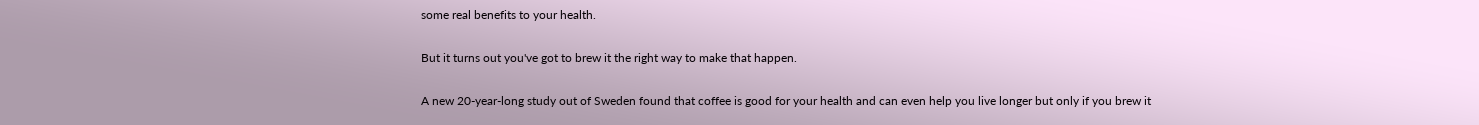some real benefits to your health.

But it turns out you've got to brew it the right way to make that happen.

A new 20-year-long study out of Sweden found that coffee is good for your health and can even help you live longer but only if you brew it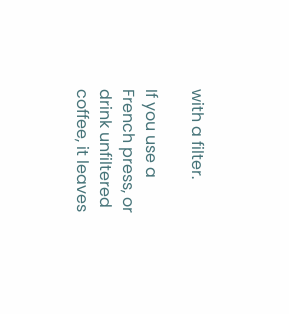with a filter.

If you use a French press, or drink unfiltered coffee, it leaves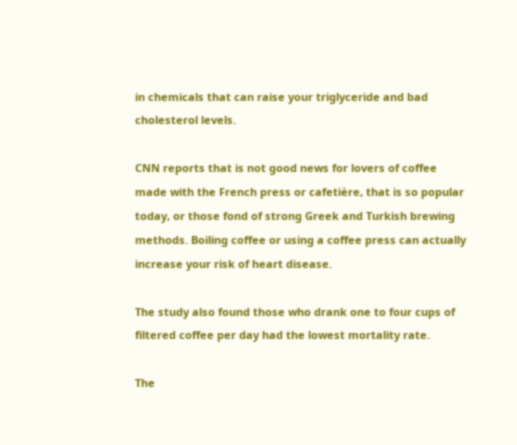in chemicals that can raise your triglyceride and bad cholesterol levels.

CNN reports that is not good news for lovers of coffee made with the French press or cafetière, that is so popular today, or those fond of strong Greek and Turkish brewing methods. Boiling coffee or using a coffee press can actually increase your risk of heart disease.

The study also found those who drank one to four cups of filtered coffee per day had the lowest mortality rate.

The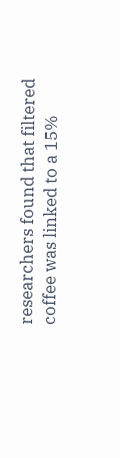researchers found that filtered coffee was linked to a 15%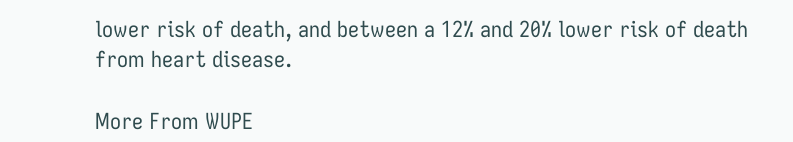lower risk of death, and between a 12% and 20% lower risk of death from heart disease.

More From WUPE